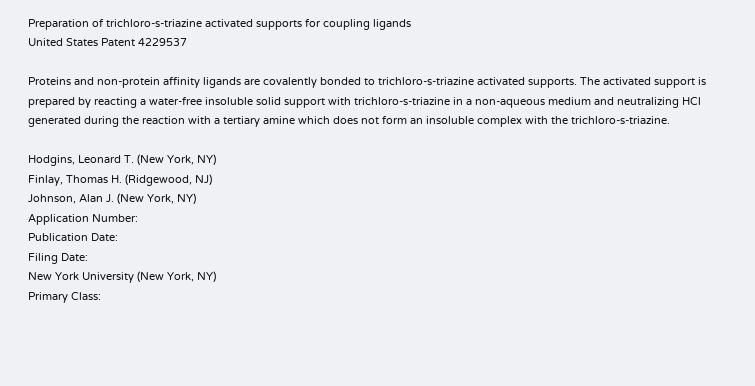Preparation of trichloro-s-triazine activated supports for coupling ligands
United States Patent 4229537

Proteins and non-protein affinity ligands are covalently bonded to trichloro-s-triazine activated supports. The activated support is prepared by reacting a water-free insoluble solid support with trichloro-s-triazine in a non-aqueous medium and neutralizing HCl generated during the reaction with a tertiary amine which does not form an insoluble complex with the trichloro-s-triazine.

Hodgins, Leonard T. (New York, NY)
Finlay, Thomas H. (Ridgewood, NJ)
Johnson, Alan J. (New York, NY)
Application Number:
Publication Date:
Filing Date:
New York University (New York, NY)
Primary Class: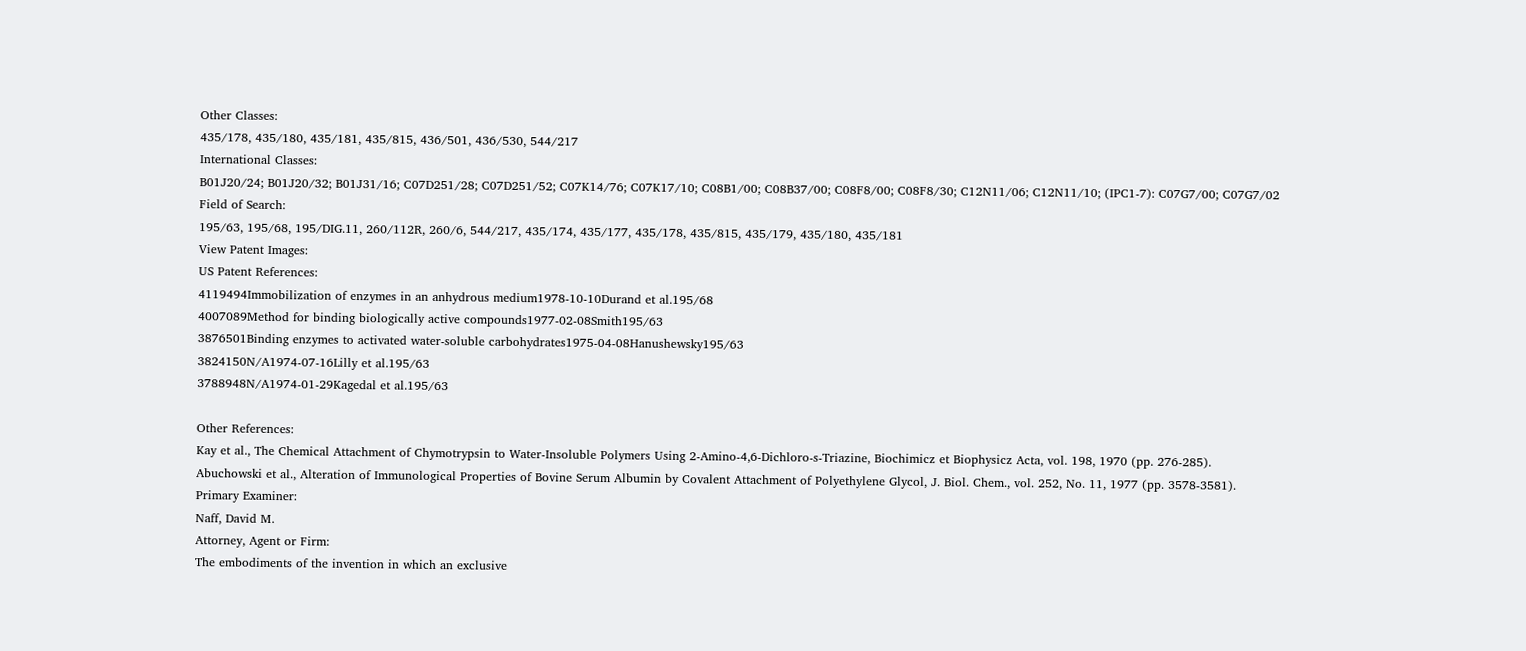Other Classes:
435/178, 435/180, 435/181, 435/815, 436/501, 436/530, 544/217
International Classes:
B01J20/24; B01J20/32; B01J31/16; C07D251/28; C07D251/52; C07K14/76; C07K17/10; C08B1/00; C08B37/00; C08F8/00; C08F8/30; C12N11/06; C12N11/10; (IPC1-7): C07G7/00; C07G7/02
Field of Search:
195/63, 195/68, 195/DIG.11, 260/112R, 260/6, 544/217, 435/174, 435/177, 435/178, 435/815, 435/179, 435/180, 435/181
View Patent Images:
US Patent References:
4119494Immobilization of enzymes in an anhydrous medium1978-10-10Durand et al.195/68
4007089Method for binding biologically active compounds1977-02-08Smith195/63
3876501Binding enzymes to activated water-soluble carbohydrates1975-04-08Hanushewsky195/63
3824150N/A1974-07-16Lilly et al.195/63
3788948N/A1974-01-29Kagedal et al.195/63

Other References:
Kay et al., The Chemical Attachment of Chymotrypsin to Water-Insoluble Polymers Using 2-Amino-4,6-Dichloro-s-Triazine, Biochimicz et Biophysicz Acta, vol. 198, 1970 (pp. 276-285).
Abuchowski et al., Alteration of Immunological Properties of Bovine Serum Albumin by Covalent Attachment of Polyethylene Glycol, J. Biol. Chem., vol. 252, No. 11, 1977 (pp. 3578-3581).
Primary Examiner:
Naff, David M.
Attorney, Agent or Firm:
The embodiments of the invention in which an exclusive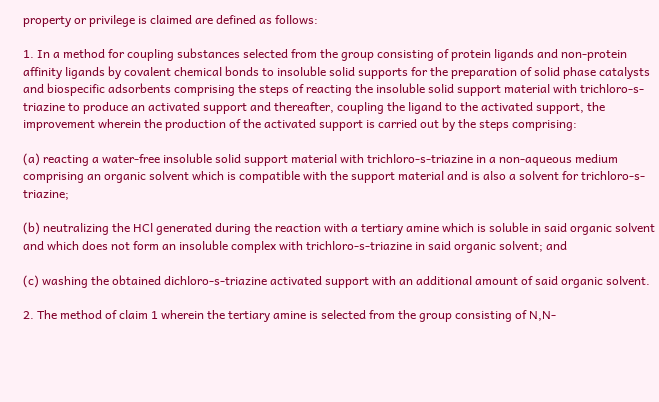property or privilege is claimed are defined as follows:

1. In a method for coupling substances selected from the group consisting of protein ligands and non-protein affinity ligands by covalent chemical bonds to insoluble solid supports for the preparation of solid phase catalysts and biospecific adsorbents comprising the steps of reacting the insoluble solid support material with trichloro-s-triazine to produce an activated support and thereafter, coupling the ligand to the activated support, the improvement wherein the production of the activated support is carried out by the steps comprising:

(a) reacting a water-free insoluble solid support material with trichloro-s-triazine in a non-aqueous medium comprising an organic solvent which is compatible with the support material and is also a solvent for trichloro-s-triazine;

(b) neutralizing the HCl generated during the reaction with a tertiary amine which is soluble in said organic solvent and which does not form an insoluble complex with trichloro-s-triazine in said organic solvent; and

(c) washing the obtained dichloro-s-triazine activated support with an additional amount of said organic solvent.

2. The method of claim 1 wherein the tertiary amine is selected from the group consisting of N,N-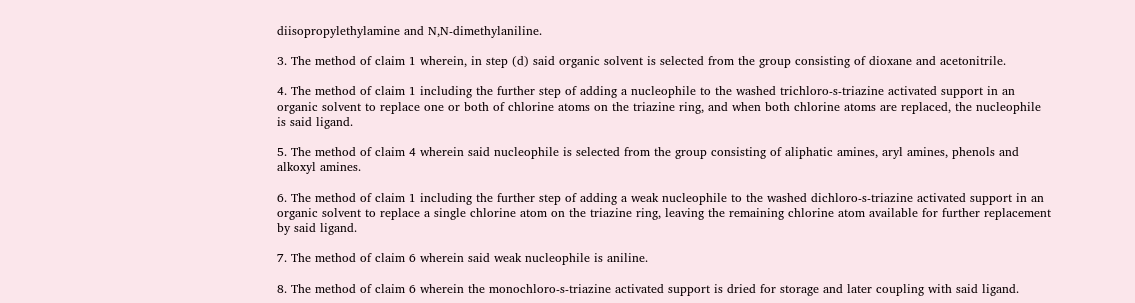diisopropylethylamine and N,N-dimethylaniline.

3. The method of claim 1 wherein, in step (d) said organic solvent is selected from the group consisting of dioxane and acetonitrile.

4. The method of claim 1 including the further step of adding a nucleophile to the washed trichloro-s-triazine activated support in an organic solvent to replace one or both of chlorine atoms on the triazine ring, and when both chlorine atoms are replaced, the nucleophile is said ligand.

5. The method of claim 4 wherein said nucleophile is selected from the group consisting of aliphatic amines, aryl amines, phenols and alkoxyl amines.

6. The method of claim 1 including the further step of adding a weak nucleophile to the washed dichloro-s-triazine activated support in an organic solvent to replace a single chlorine atom on the triazine ring, leaving the remaining chlorine atom available for further replacement by said ligand.

7. The method of claim 6 wherein said weak nucleophile is aniline.

8. The method of claim 6 wherein the monochloro-s-triazine activated support is dried for storage and later coupling with said ligand.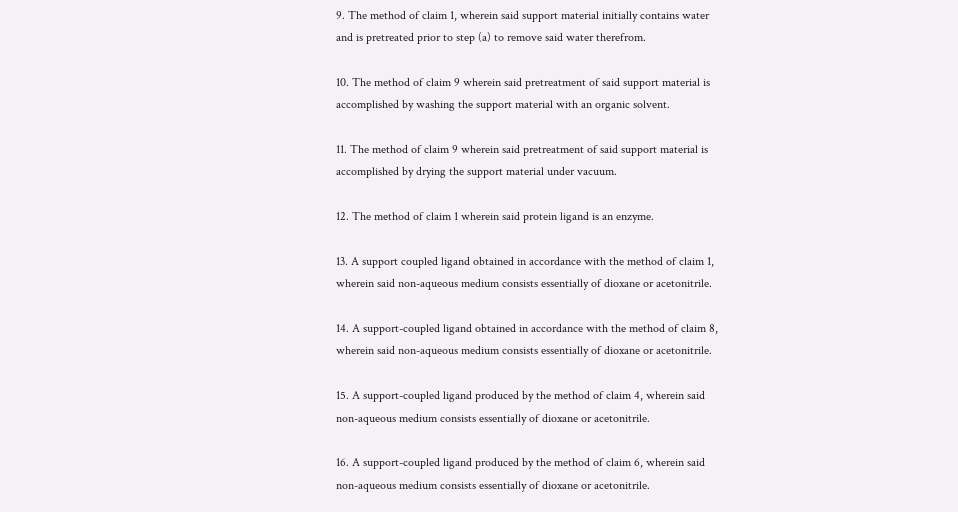9. The method of claim 1, wherein said support material initially contains water and is pretreated prior to step (a) to remove said water therefrom.

10. The method of claim 9 wherein said pretreatment of said support material is accomplished by washing the support material with an organic solvent.

11. The method of claim 9 wherein said pretreatment of said support material is accomplished by drying the support material under vacuum.

12. The method of claim 1 wherein said protein ligand is an enzyme.

13. A support coupled ligand obtained in accordance with the method of claim 1, wherein said non-aqueous medium consists essentially of dioxane or acetonitrile.

14. A support-coupled ligand obtained in accordance with the method of claim 8, wherein said non-aqueous medium consists essentially of dioxane or acetonitrile.

15. A support-coupled ligand produced by the method of claim 4, wherein said non-aqueous medium consists essentially of dioxane or acetonitrile.

16. A support-coupled ligand produced by the method of claim 6, wherein said non-aqueous medium consists essentially of dioxane or acetonitrile.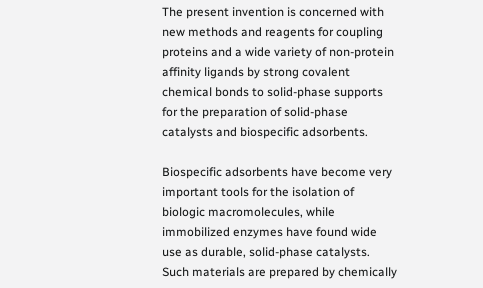The present invention is concerned with new methods and reagents for coupling proteins and a wide variety of non-protein affinity ligands by strong covalent chemical bonds to solid-phase supports for the preparation of solid-phase catalysts and biospecific adsorbents.

Biospecific adsorbents have become very important tools for the isolation of biologic macromolecules, while immobilized enzymes have found wide use as durable, solid-phase catalysts. Such materials are prepared by chemically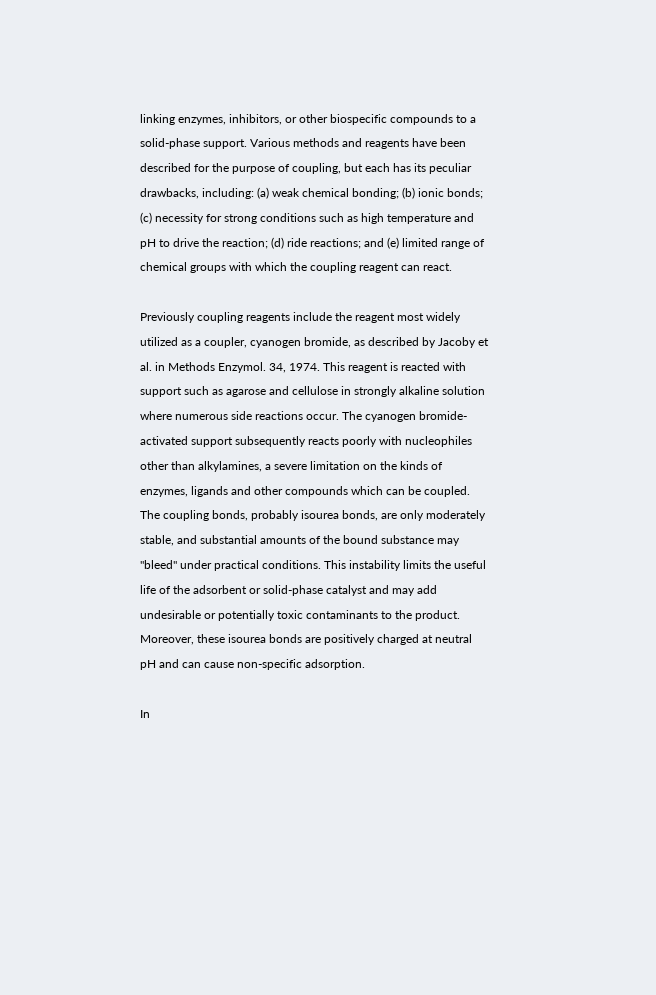linking enzymes, inhibitors, or other biospecific compounds to a solid-phase support. Various methods and reagents have been described for the purpose of coupling, but each has its peculiar drawbacks, including: (a) weak chemical bonding; (b) ionic bonds; (c) necessity for strong conditions such as high temperature and pH to drive the reaction; (d) ride reactions; and (e) limited range of chemical groups with which the coupling reagent can react.

Previously coupling reagents include the reagent most widely utilized as a coupler, cyanogen bromide, as described by Jacoby et al. in Methods Enzymol. 34, 1974. This reagent is reacted with support such as agarose and cellulose in strongly alkaline solution where numerous side reactions occur. The cyanogen bromide-activated support subsequently reacts poorly with nucleophiles other than alkylamines, a severe limitation on the kinds of enzymes, ligands and other compounds which can be coupled. The coupling bonds, probably isourea bonds, are only moderately stable, and substantial amounts of the bound substance may "bleed" under practical conditions. This instability limits the useful life of the adsorbent or solid-phase catalyst and may add undesirable or potentially toxic contaminants to the product. Moreover, these isourea bonds are positively charged at neutral pH and can cause non-specific adsorption.

In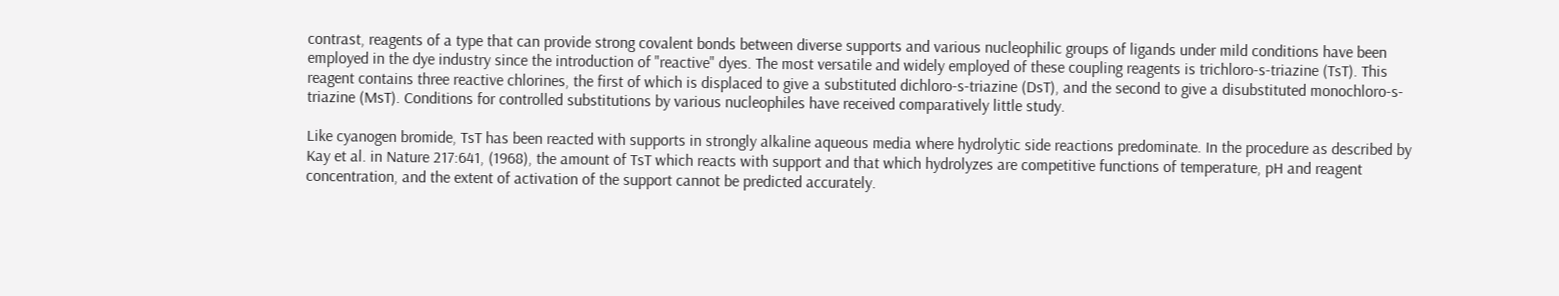contrast, reagents of a type that can provide strong covalent bonds between diverse supports and various nucleophilic groups of ligands under mild conditions have been employed in the dye industry since the introduction of "reactive" dyes. The most versatile and widely employed of these coupling reagents is trichloro-s-triazine (TsT). This reagent contains three reactive chlorines, the first of which is displaced to give a substituted dichloro-s-triazine (DsT), and the second to give a disubstituted monochloro-s-triazine (MsT). Conditions for controlled substitutions by various nucleophiles have received comparatively little study.

Like cyanogen bromide, TsT has been reacted with supports in strongly alkaline aqueous media where hydrolytic side reactions predominate. In the procedure as described by Kay et al. in Nature 217:641, (1968), the amount of TsT which reacts with support and that which hydrolyzes are competitive functions of temperature, pH and reagent concentration, and the extent of activation of the support cannot be predicted accurately.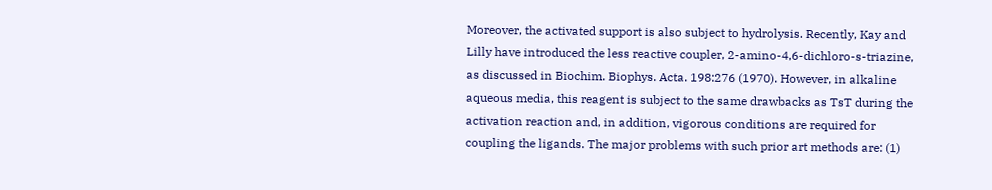Moreover, the activated support is also subject to hydrolysis. Recently, Kay and Lilly have introduced the less reactive coupler, 2-amino-4,6-dichloro-s-triazine, as discussed in Biochim. Biophys. Acta. 198:276 (1970). However, in alkaline aqueous media, this reagent is subject to the same drawbacks as TsT during the activation reaction and, in addition, vigorous conditions are required for coupling the ligands. The major problems with such prior art methods are: (1)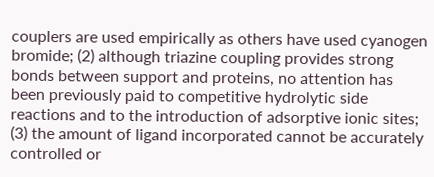couplers are used empirically as others have used cyanogen bromide; (2) although triazine coupling provides strong bonds between support and proteins, no attention has been previously paid to competitive hydrolytic side reactions and to the introduction of adsorptive ionic sites; (3) the amount of ligand incorporated cannot be accurately controlled or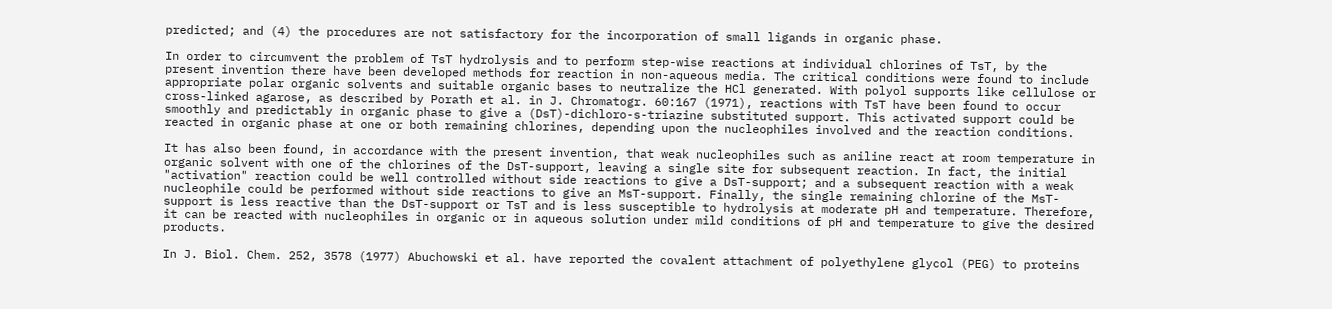predicted; and (4) the procedures are not satisfactory for the incorporation of small ligands in organic phase.

In order to circumvent the problem of TsT hydrolysis and to perform step-wise reactions at individual chlorines of TsT, by the present invention there have been developed methods for reaction in non-aqueous media. The critical conditions were found to include appropriate polar organic solvents and suitable organic bases to neutralize the HCl generated. With polyol supports like cellulose or cross-linked agarose, as described by Porath et al. in J. Chromatogr. 60:167 (1971), reactions with TsT have been found to occur smoothly and predictably in organic phase to give a (DsT)-dichloro-s-triazine substituted support. This activated support could be reacted in organic phase at one or both remaining chlorines, depending upon the nucleophiles involved and the reaction conditions.

It has also been found, in accordance with the present invention, that weak nucleophiles such as aniline react at room temperature in organic solvent with one of the chlorines of the DsT-support, leaving a single site for subsequent reaction. In fact, the initial "activation" reaction could be well controlled without side reactions to give a DsT-support; and a subsequent reaction with a weak nucleophile could be performed without side reactions to give an MsT-support. Finally, the single remaining chlorine of the MsT-support is less reactive than the DsT-support or TsT and is less susceptible to hydrolysis at moderate pH and temperature. Therefore, it can be reacted with nucleophiles in organic or in aqueous solution under mild conditions of pH and temperature to give the desired products.

In J. Biol. Chem. 252, 3578 (1977) Abuchowski et al. have reported the covalent attachment of polyethylene glycol (PEG) to proteins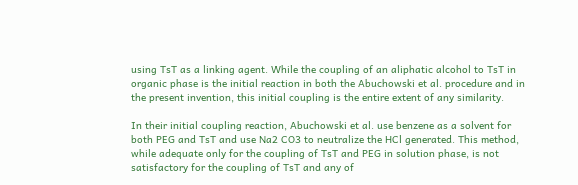using TsT as a linking agent. While the coupling of an aliphatic alcohol to TsT in organic phase is the initial reaction in both the Abuchowski et al. procedure and in the present invention, this initial coupling is the entire extent of any similarity.

In their initial coupling reaction, Abuchowski et al. use benzene as a solvent for both PEG and TsT and use Na2 CO3 to neutralize the HCl generated. This method, while adequate only for the coupling of TsT and PEG in solution phase, is not satisfactory for the coupling of TsT and any of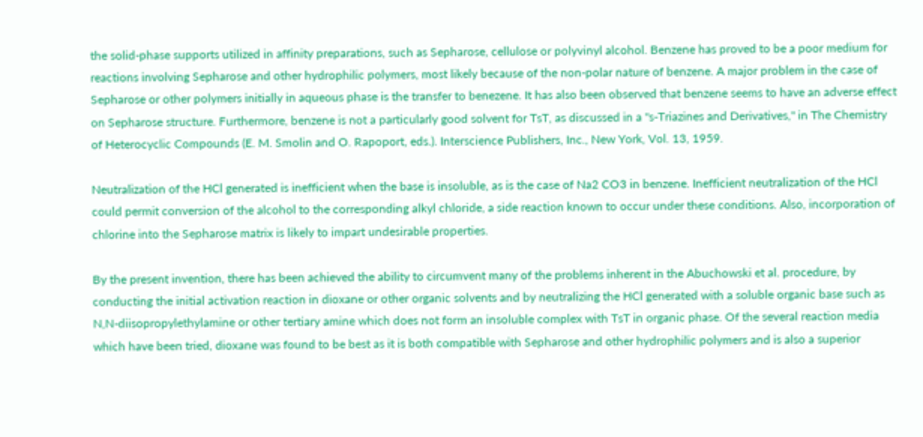the solid-phase supports utilized in affinity preparations, such as Sepharose, cellulose or polyvinyl alcohol. Benzene has proved to be a poor medium for reactions involving Sepharose and other hydrophilic polymers, most likely because of the non-polar nature of benzene. A major problem in the case of Sepharose or other polymers initially in aqueous phase is the transfer to benezene. It has also been observed that benzene seems to have an adverse effect on Sepharose structure. Furthermore, benzene is not a particularly good solvent for TsT, as discussed in a "s-Triazines and Derivatives," in The Chemistry of Heterocyclic Compounds (E. M. Smolin and O. Rapoport, eds.). Interscience Publishers, Inc., New York, Vol. 13, 1959.

Neutralization of the HCl generated is inefficient when the base is insoluble, as is the case of Na2 CO3 in benzene. Inefficient neutralization of the HCl could permit conversion of the alcohol to the corresponding alkyl chloride, a side reaction known to occur under these conditions. Also, incorporation of chlorine into the Sepharose matrix is likely to impart undesirable properties.

By the present invention, there has been achieved the ability to circumvent many of the problems inherent in the Abuchowski et al. procedure, by conducting the initial activation reaction in dioxane or other organic solvents and by neutralizing the HCl generated with a soluble organic base such as N,N-diisopropylethylamine or other tertiary amine which does not form an insoluble complex with TsT in organic phase. Of the several reaction media which have been tried, dioxane was found to be best as it is both compatible with Sepharose and other hydrophilic polymers and is also a superior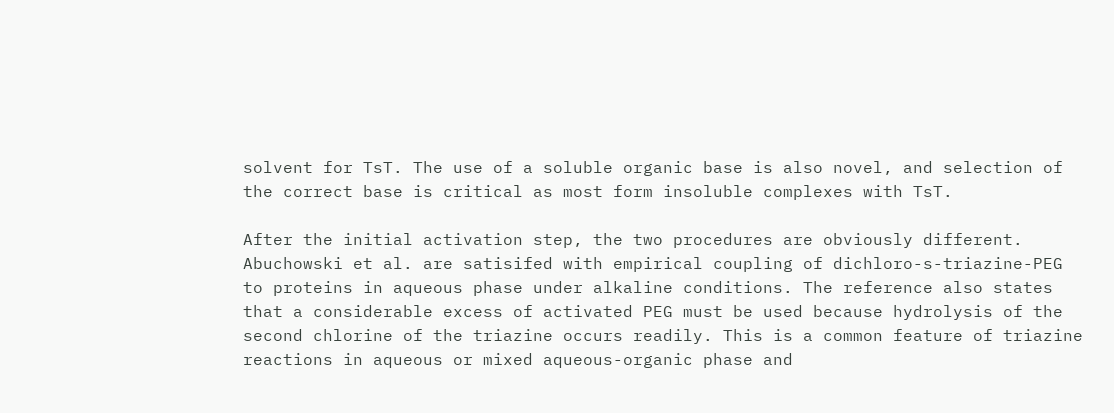solvent for TsT. The use of a soluble organic base is also novel, and selection of the correct base is critical as most form insoluble complexes with TsT.

After the initial activation step, the two procedures are obviously different. Abuchowski et al. are satisifed with empirical coupling of dichloro-s-triazine-PEG to proteins in aqueous phase under alkaline conditions. The reference also states that a considerable excess of activated PEG must be used because hydrolysis of the second chlorine of the triazine occurs readily. This is a common feature of triazine reactions in aqueous or mixed aqueous-organic phase and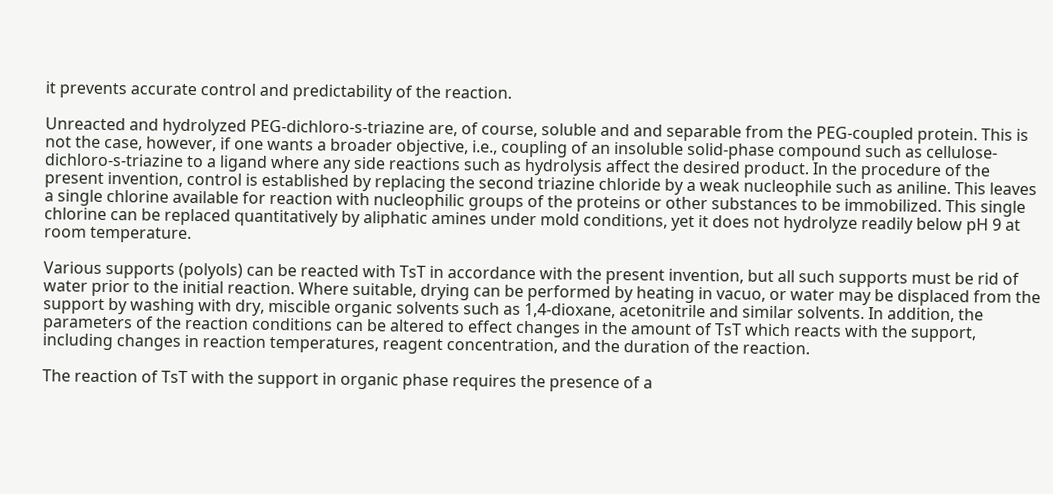it prevents accurate control and predictability of the reaction.

Unreacted and hydrolyzed PEG-dichloro-s-triazine are, of course, soluble and and separable from the PEG-coupled protein. This is not the case, however, if one wants a broader objective, i.e., coupling of an insoluble solid-phase compound such as cellulose-dichloro-s-triazine to a ligand where any side reactions such as hydrolysis affect the desired product. In the procedure of the present invention, control is established by replacing the second triazine chloride by a weak nucleophile such as aniline. This leaves a single chlorine available for reaction with nucleophilic groups of the proteins or other substances to be immobilized. This single chlorine can be replaced quantitatively by aliphatic amines under mold conditions, yet it does not hydrolyze readily below pH 9 at room temperature.

Various supports (polyols) can be reacted with TsT in accordance with the present invention, but all such supports must be rid of water prior to the initial reaction. Where suitable, drying can be performed by heating in vacuo, or water may be displaced from the support by washing with dry, miscible organic solvents such as 1,4-dioxane, acetonitrile and similar solvents. In addition, the parameters of the reaction conditions can be altered to effect changes in the amount of TsT which reacts with the support, including changes in reaction temperatures, reagent concentration, and the duration of the reaction.

The reaction of TsT with the support in organic phase requires the presence of a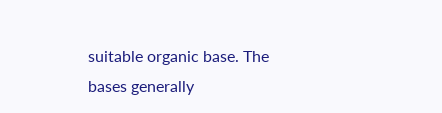suitable organic base. The bases generally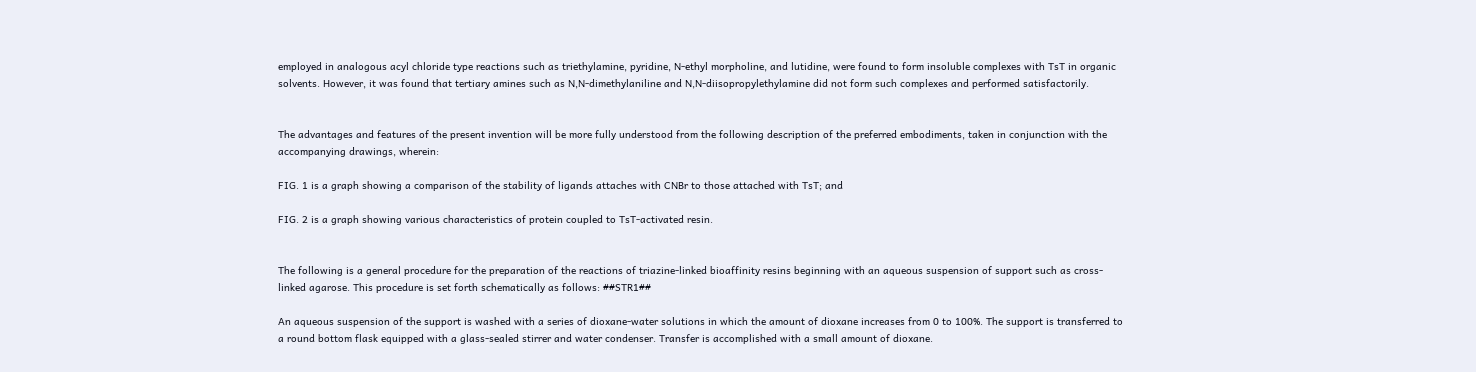employed in analogous acyl chloride type reactions such as triethylamine, pyridine, N-ethyl morpholine, and lutidine, were found to form insoluble complexes with TsT in organic solvents. However, it was found that tertiary amines such as N,N-dimethylaniline and N,N-diisopropylethylamine did not form such complexes and performed satisfactorily.


The advantages and features of the present invention will be more fully understood from the following description of the preferred embodiments, taken in conjunction with the accompanying drawings, wherein:

FIG. 1 is a graph showing a comparison of the stability of ligands attaches with CNBr to those attached with TsT; and

FIG. 2 is a graph showing various characteristics of protein coupled to TsT-activated resin.


The following is a general procedure for the preparation of the reactions of triazine-linked bioaffinity resins beginning with an aqueous suspension of support such as cross-linked agarose. This procedure is set forth schematically as follows: ##STR1##

An aqueous suspension of the support is washed with a series of dioxane-water solutions in which the amount of dioxane increases from 0 to 100%. The support is transferred to a round bottom flask equipped with a glass-sealed stirrer and water condenser. Transfer is accomplished with a small amount of dioxane.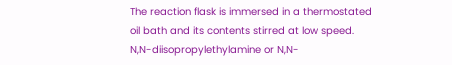The reaction flask is immersed in a thermostated oil bath and its contents stirred at low speed. N,N-diisopropylethylamine or N,N-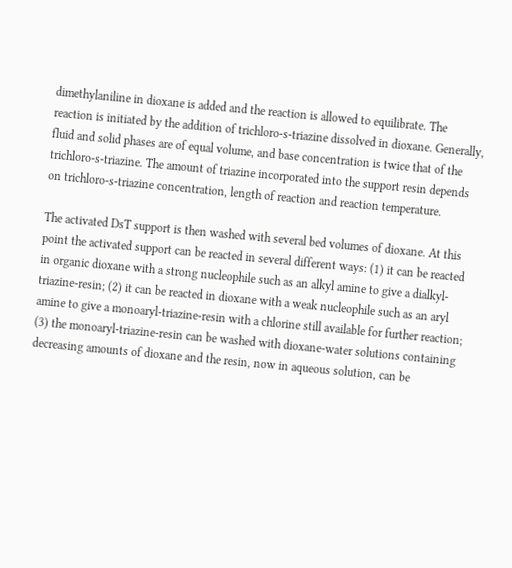dimethylaniline in dioxane is added and the reaction is allowed to equilibrate. The reaction is initiated by the addition of trichloro-s-triazine dissolved in dioxane. Generally, fluid and solid phases are of equal volume, and base concentration is twice that of the trichloro-s-triazine. The amount of triazine incorporated into the support resin depends on trichloro-s-triazine concentration, length of reaction and reaction temperature.

The activated DsT support is then washed with several bed volumes of dioxane. At this point the activated support can be reacted in several different ways: (1) it can be reacted in organic dioxane with a strong nucleophile such as an alkyl amine to give a dialkyl-triazine-resin; (2) it can be reacted in dioxane with a weak nucleophile such as an aryl amine to give a monoaryl-triazine-resin with a chlorine still available for further reaction; (3) the monoaryl-triazine-resin can be washed with dioxane-water solutions containing decreasing amounts of dioxane and the resin, now in aqueous solution, can be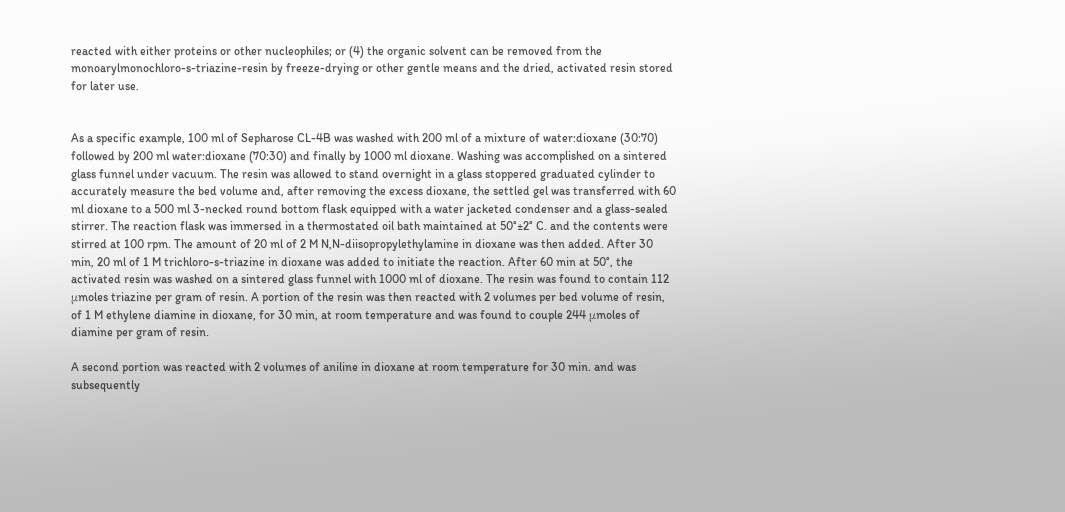reacted with either proteins or other nucleophiles; or (4) the organic solvent can be removed from the monoarylmonochloro-s-triazine-resin by freeze-drying or other gentle means and the dried, activated resin stored for later use.


As a specific example, 100 ml of Sepharose CL-4B was washed with 200 ml of a mixture of water:dioxane (30:70) followed by 200 ml water:dioxane (70:30) and finally by 1000 ml dioxane. Washing was accomplished on a sintered glass funnel under vacuum. The resin was allowed to stand overnight in a glass stoppered graduated cylinder to accurately measure the bed volume and, after removing the excess dioxane, the settled gel was transferred with 60 ml dioxane to a 500 ml 3-necked round bottom flask equipped with a water jacketed condenser and a glass-sealed stirrer. The reaction flask was immersed in a thermostated oil bath maintained at 50°±2° C. and the contents were stirred at 100 rpm. The amount of 20 ml of 2 M N,N-diisopropylethylamine in dioxane was then added. After 30 min, 20 ml of 1 M trichloro-s-triazine in dioxane was added to initiate the reaction. After 60 min at 50°, the activated resin was washed on a sintered glass funnel with 1000 ml of dioxane. The resin was found to contain 112 μmoles triazine per gram of resin. A portion of the resin was then reacted with 2 volumes per bed volume of resin, of 1 M ethylene diamine in dioxane, for 30 min, at room temperature and was found to couple 244 μmoles of diamine per gram of resin.

A second portion was reacted with 2 volumes of aniline in dioxane at room temperature for 30 min. and was subsequently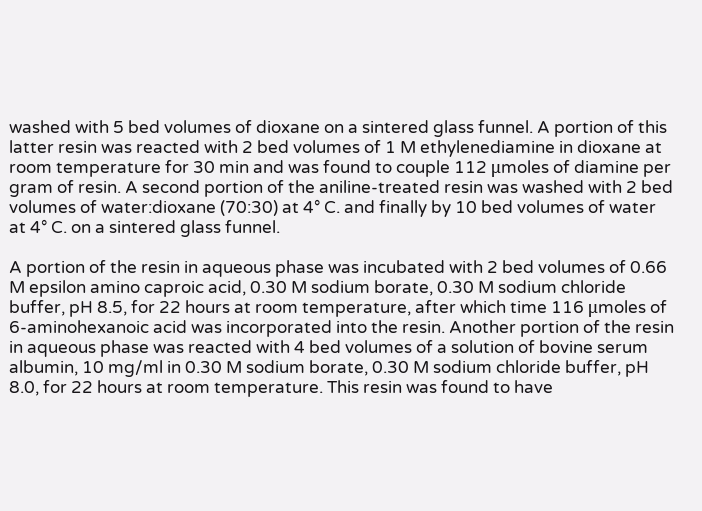washed with 5 bed volumes of dioxane on a sintered glass funnel. A portion of this latter resin was reacted with 2 bed volumes of 1 M ethylenediamine in dioxane at room temperature for 30 min and was found to couple 112 μmoles of diamine per gram of resin. A second portion of the aniline-treated resin was washed with 2 bed volumes of water:dioxane (70:30) at 4° C. and finally by 10 bed volumes of water at 4° C. on a sintered glass funnel.

A portion of the resin in aqueous phase was incubated with 2 bed volumes of 0.66 M epsilon amino caproic acid, 0.30 M sodium borate, 0.30 M sodium chloride buffer, pH 8.5, for 22 hours at room temperature, after which time 116 μmoles of 6-aminohexanoic acid was incorporated into the resin. Another portion of the resin in aqueous phase was reacted with 4 bed volumes of a solution of bovine serum albumin, 10 mg/ml in 0.30 M sodium borate, 0.30 M sodium chloride buffer, pH 8.0, for 22 hours at room temperature. This resin was found to have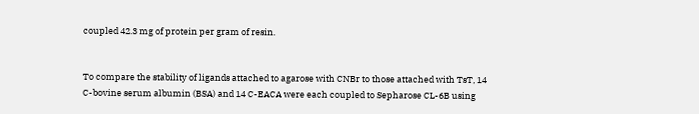coupled 42.3 mg of protein per gram of resin.


To compare the stability of ligands attached to agarose with CNBr to those attached with TsT, 14 C-bovine serum albumin (BSA) and 14 C-EACA were each coupled to Sepharose CL-6B using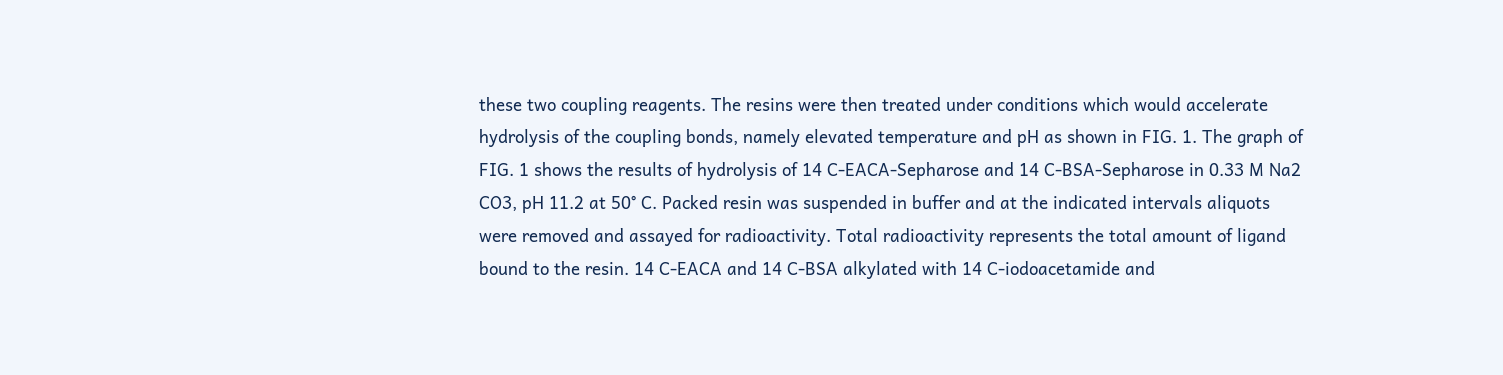these two coupling reagents. The resins were then treated under conditions which would accelerate hydrolysis of the coupling bonds, namely elevated temperature and pH as shown in FIG. 1. The graph of FIG. 1 shows the results of hydrolysis of 14 C-EACA-Sepharose and 14 C-BSA-Sepharose in 0.33 M Na2 CO3, pH 11.2 at 50° C. Packed resin was suspended in buffer and at the indicated intervals aliquots were removed and assayed for radioactivity. Total radioactivity represents the total amount of ligand bound to the resin. 14 C-EACA and 14 C-BSA alkylated with 14 C-iodoacetamide and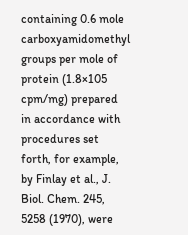containing 0.6 mole carboxyamidomethyl groups per mole of protein (1.8×105 cpm/mg) prepared in accordance with procedures set forth, for example, by Finlay et al., J. Biol. Chem. 245, 5258 (1970), were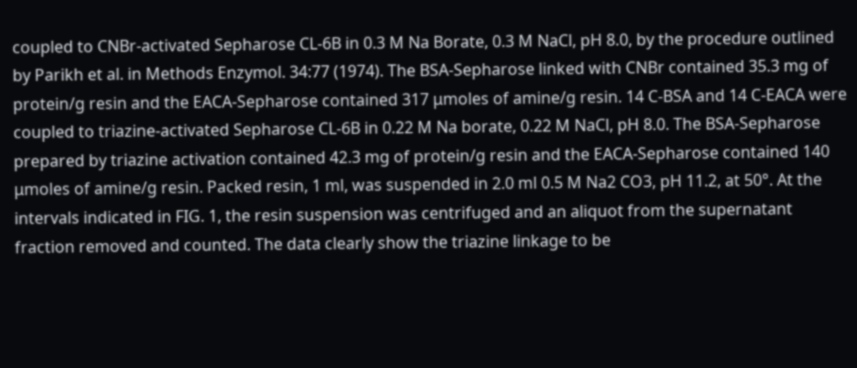coupled to CNBr-activated Sepharose CL-6B in 0.3 M Na Borate, 0.3 M NaCl, pH 8.0, by the procedure outlined by Parikh et al. in Methods Enzymol. 34:77 (1974). The BSA-Sepharose linked with CNBr contained 35.3 mg of protein/g resin and the EACA-Sepharose contained 317 μmoles of amine/g resin. 14 C-BSA and 14 C-EACA were coupled to triazine-activated Sepharose CL-6B in 0.22 M Na borate, 0.22 M NaCl, pH 8.0. The BSA-Sepharose prepared by triazine activation contained 42.3 mg of protein/g resin and the EACA-Sepharose contained 140 μmoles of amine/g resin. Packed resin, 1 ml, was suspended in 2.0 ml 0.5 M Na2 CO3, pH 11.2, at 50°. At the intervals indicated in FIG. 1, the resin suspension was centrifuged and an aliquot from the supernatant fraction removed and counted. The data clearly show the triazine linkage to be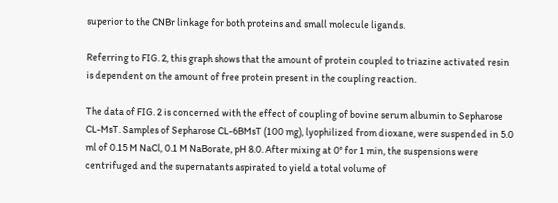superior to the CNBr linkage for both proteins and small molecule ligands.

Referring to FIG. 2, this graph shows that the amount of protein coupled to triazine activated resin is dependent on the amount of free protein present in the coupling reaction.

The data of FIG. 2 is concerned with the effect of coupling of bovine serum albumin to Sepharose CL-MsT. Samples of Sepharose CL-6BMsT (100 mg), lyophilized from dioxane, were suspended in 5.0 ml of 0.15 M NaCl, 0.1 M NaBorate, pH 8.0. After mixing at 0° for 1 min, the suspensions were centrifuged and the supernatants aspirated to yield a total volume of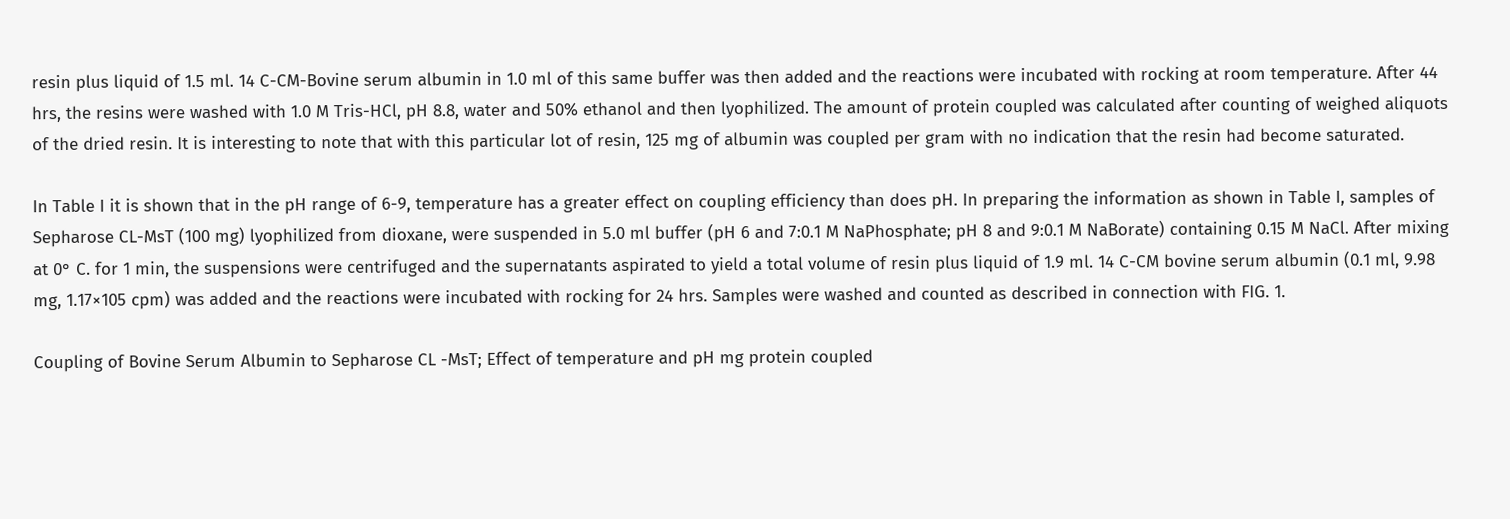resin plus liquid of 1.5 ml. 14 C-CM-Bovine serum albumin in 1.0 ml of this same buffer was then added and the reactions were incubated with rocking at room temperature. After 44 hrs, the resins were washed with 1.0 M Tris-HCl, pH 8.8, water and 50% ethanol and then lyophilized. The amount of protein coupled was calculated after counting of weighed aliquots of the dried resin. It is interesting to note that with this particular lot of resin, 125 mg of albumin was coupled per gram with no indication that the resin had become saturated.

In Table I it is shown that in the pH range of 6-9, temperature has a greater effect on coupling efficiency than does pH. In preparing the information as shown in Table I, samples of Sepharose CL-MsT (100 mg) lyophilized from dioxane, were suspended in 5.0 ml buffer (pH 6 and 7:0.1 M NaPhosphate; pH 8 and 9:0.1 M NaBorate) containing 0.15 M NaCl. After mixing at 0° C. for 1 min, the suspensions were centrifuged and the supernatants aspirated to yield a total volume of resin plus liquid of 1.9 ml. 14 C-CM bovine serum albumin (0.1 ml, 9.98 mg, 1.17×105 cpm) was added and the reactions were incubated with rocking for 24 hrs. Samples were washed and counted as described in connection with FIG. 1.

Coupling of Bovine Serum Albumin to Sepharose CL -MsT; Effect of temperature and pH mg protein coupled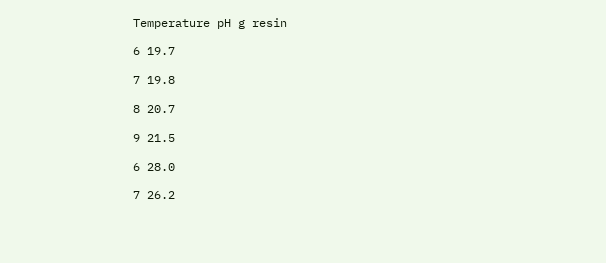Temperature pH g resin

6 19.7

7 19.8

8 20.7

9 21.5

6 28.0

7 26.2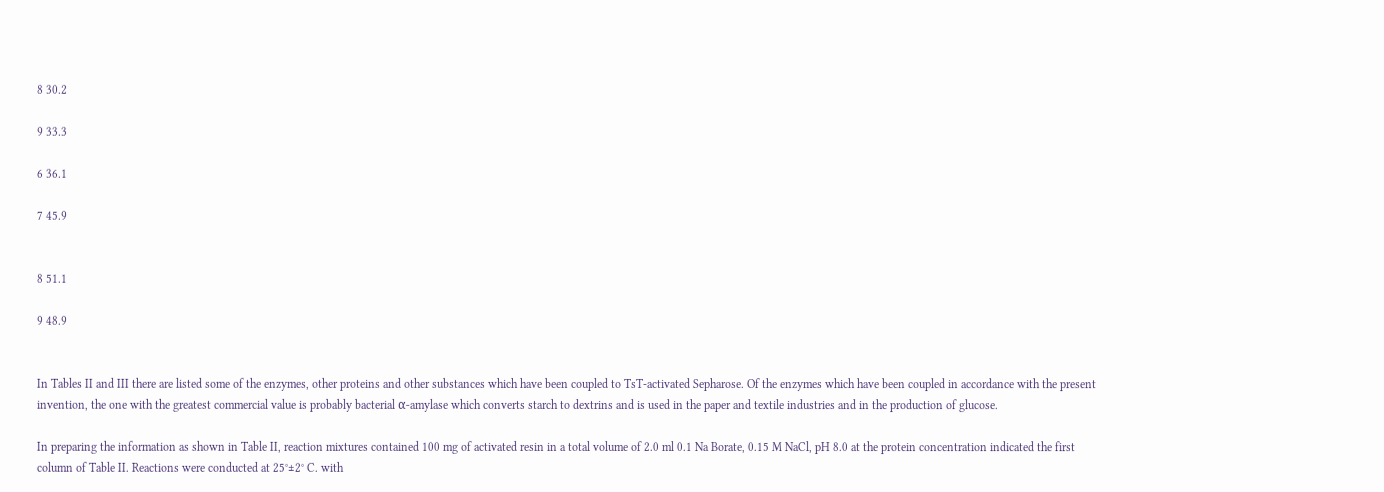8 30.2

9 33.3

6 36.1

7 45.9


8 51.1

9 48.9


In Tables II and III there are listed some of the enzymes, other proteins and other substances which have been coupled to TsT-activated Sepharose. Of the enzymes which have been coupled in accordance with the present invention, the one with the greatest commercial value is probably bacterial α-amylase which converts starch to dextrins and is used in the paper and textile industries and in the production of glucose.

In preparing the information as shown in Table II, reaction mixtures contained 100 mg of activated resin in a total volume of 2.0 ml 0.1 Na Borate, 0.15 M NaCl, pH 8.0 at the protein concentration indicated the first column of Table II. Reactions were conducted at 25°±2° C. with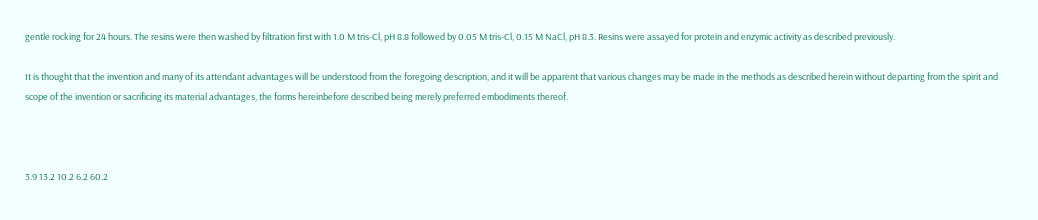gentle rocking for 24 hours. The resins were then washed by filtration first with 1.0 M tris-Cl, pH 8.8 followed by 0.05 M tris-Cl, 0.15 M NaCl, pH 8.3. Resins were assayed for protein and enzymic activity as described previously.

It is thought that the invention and many of its attendant advantages will be understood from the foregoing description, and it will be apparent that various changes may be made in the methods as described herein without departing from the spirit and scope of the invention or sacrificing its material advantages, the forms hereinbefore described being merely preferred embodiments thereof.



3.9 13.2 10.2 6.2 60.2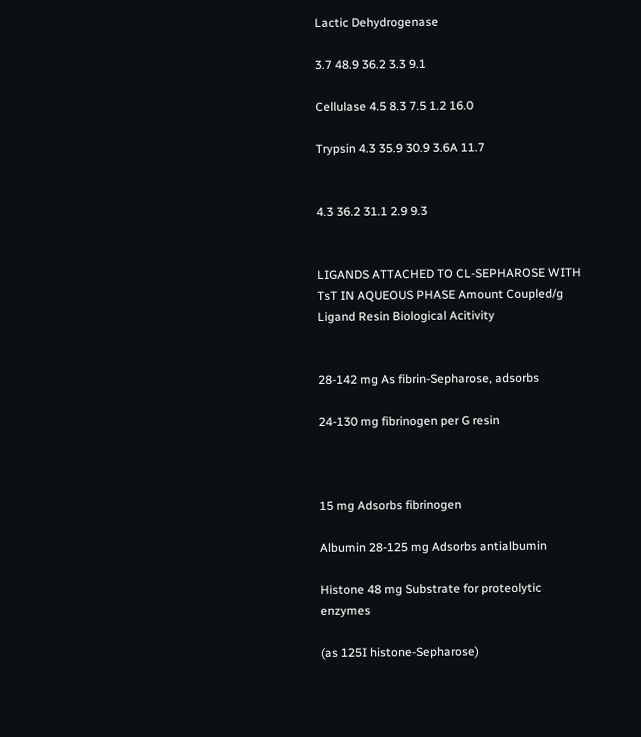Lactic Dehydrogenase

3.7 48.9 36.2 3.3 9.1

Cellulase 4.5 8.3 7.5 1.2 16.0

Trypsin 4.3 35.9 30.9 3.6A 11.7


4.3 36.2 31.1 2.9 9.3


LIGANDS ATTACHED TO CL-SEPHAROSE WITH TsT IN AQUEOUS PHASE Amount Coupled/g Ligand Resin Biological Acitivity


28-142 mg As fibrin-Sepharose, adsorbs

24-130 mg fibrinogen per G resin



15 mg Adsorbs fibrinogen

Albumin 28-125 mg Adsorbs antialbumin

Histone 48 mg Substrate for proteolytic enzymes

(as 125I histone-Sepharose)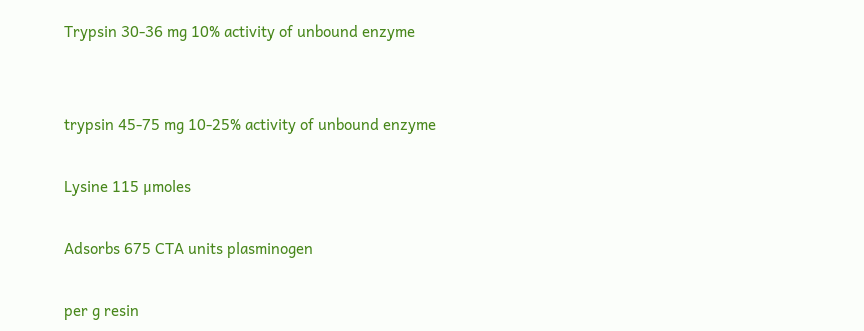Trypsin 30-36 mg 10% activity of unbound enzyme


trypsin 45-75 mg 10-25% activity of unbound enzyme

Lysine 115 μmoles

Adsorbs 675 CTA units plasminogen

per g resin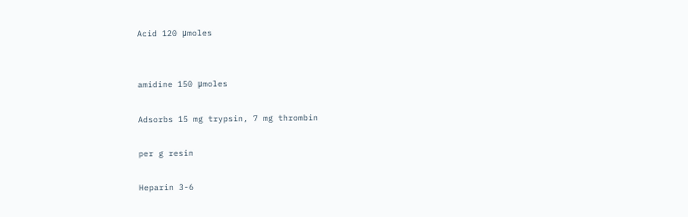Acid 120 μmoles


amidine 150 μmoles

Adsorbs 15 mg trypsin, 7 mg thrombin

per g resin

Heparin 3-6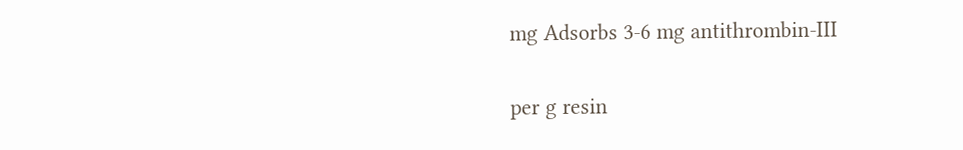mg Adsorbs 3-6 mg antithrombin-III

per g resin